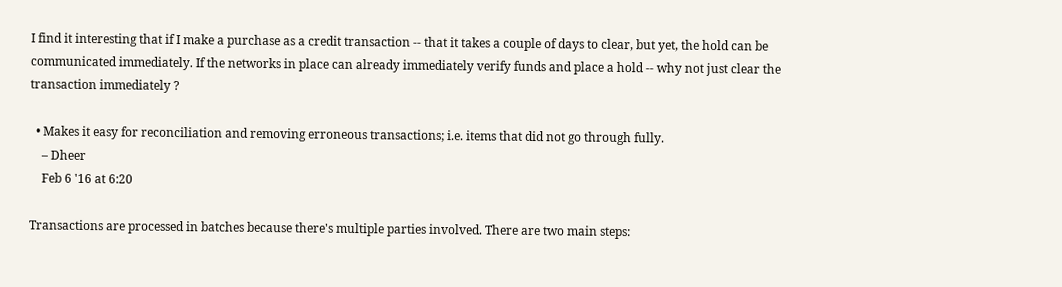I find it interesting that if I make a purchase as a credit transaction -- that it takes a couple of days to clear, but yet, the hold can be communicated immediately. If the networks in place can already immediately verify funds and place a hold -- why not just clear the transaction immediately ?

  • Makes it easy for reconciliation and removing erroneous transactions; i.e. items that did not go through fully.
    – Dheer
    Feb 6 '16 at 6:20

Transactions are processed in batches because there's multiple parties involved. There are two main steps: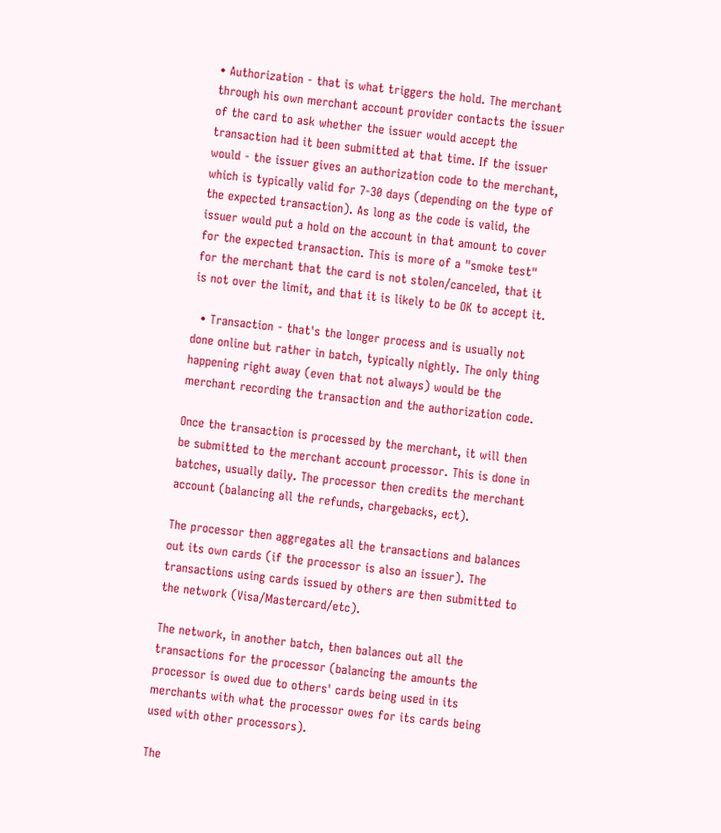• Authorization - that is what triggers the hold. The merchant through his own merchant account provider contacts the issuer of the card to ask whether the issuer would accept the transaction had it been submitted at that time. If the issuer would - the issuer gives an authorization code to the merchant, which is typically valid for 7-30 days (depending on the type of the expected transaction). As long as the code is valid, the issuer would put a hold on the account in that amount to cover for the expected transaction. This is more of a "smoke test" for the merchant that the card is not stolen/canceled, that it is not over the limit, and that it is likely to be OK to accept it.

  • Transaction - that's the longer process and is usually not done online but rather in batch, typically nightly. The only thing happening right away (even that not always) would be the merchant recording the transaction and the authorization code.

Once the transaction is processed by the merchant, it will then be submitted to the merchant account processor. This is done in batches, usually daily. The processor then credits the merchant account (balancing all the refunds, chargebacks, ect).

The processor then aggregates all the transactions and balances out its own cards (if the processor is also an issuer). The transactions using cards issued by others are then submitted to the network (Visa/Mastercard/etc).

The network, in another batch, then balances out all the transactions for the processor (balancing the amounts the processor is owed due to others' cards being used in its merchants with what the processor owes for its cards being used with other processors).

The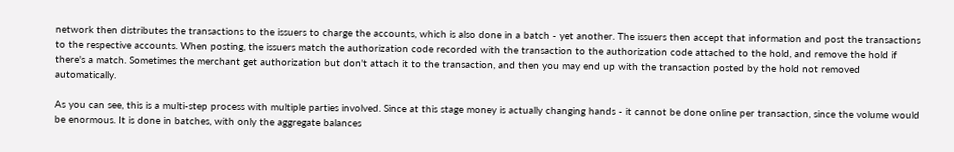network then distributes the transactions to the issuers to charge the accounts, which is also done in a batch - yet another. The issuers then accept that information and post the transactions to the respective accounts. When posting, the issuers match the authorization code recorded with the transaction to the authorization code attached to the hold, and remove the hold if there's a match. Sometimes the merchant get authorization but don't attach it to the transaction, and then you may end up with the transaction posted by the hold not removed automatically.

As you can see, this is a multi-step process with multiple parties involved. Since at this stage money is actually changing hands - it cannot be done online per transaction, since the volume would be enormous. It is done in batches, with only the aggregate balances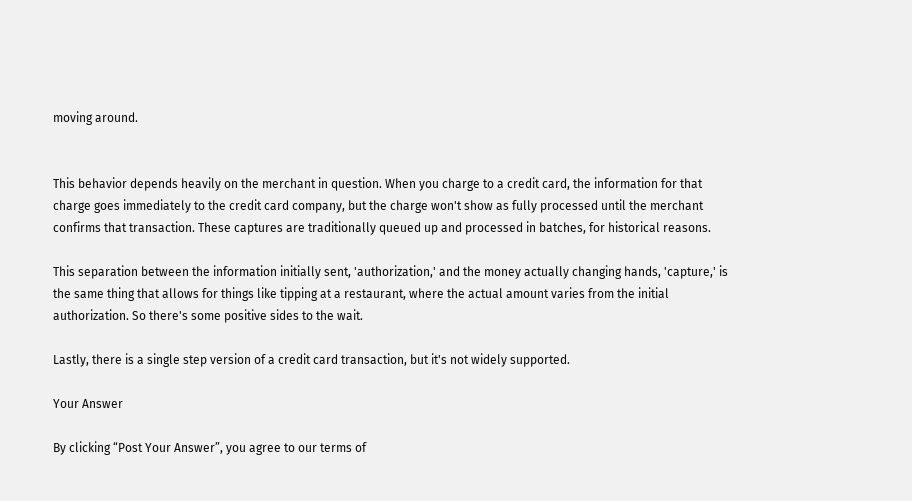moving around.


This behavior depends heavily on the merchant in question. When you charge to a credit card, the information for that charge goes immediately to the credit card company, but the charge won't show as fully processed until the merchant confirms that transaction. These captures are traditionally queued up and processed in batches, for historical reasons.

This separation between the information initially sent, 'authorization,' and the money actually changing hands, 'capture,' is the same thing that allows for things like tipping at a restaurant, where the actual amount varies from the initial authorization. So there's some positive sides to the wait.

Lastly, there is a single step version of a credit card transaction, but it's not widely supported.

Your Answer

By clicking “Post Your Answer”, you agree to our terms of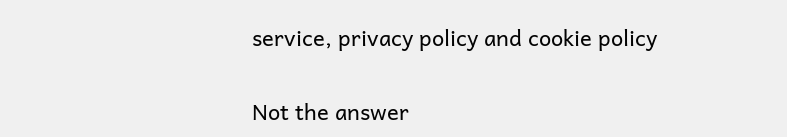service, privacy policy and cookie policy

Not the answer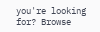you're looking for? Browse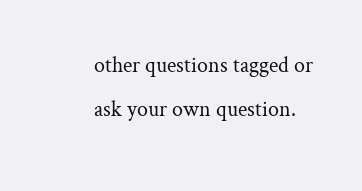other questions tagged or ask your own question.